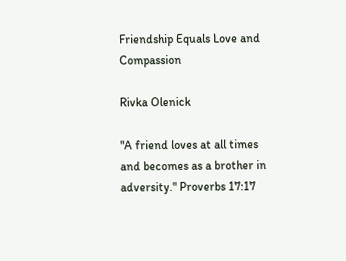Friendship Equals Love and Compassion

Rivka Olenick

"A friend loves at all times and becomes as a brother in adversity." Proverbs 17:17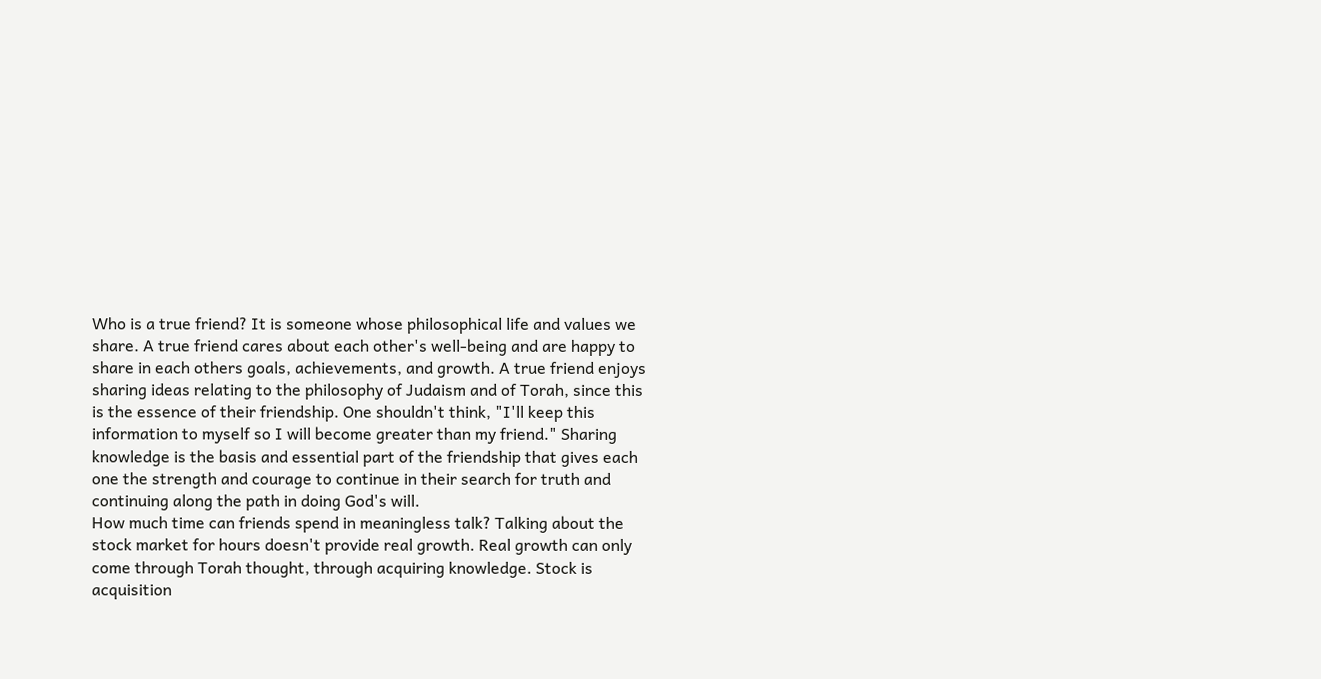Who is a true friend? It is someone whose philosophical life and values we share. A true friend cares about each other's well-being and are happy to share in each others goals, achievements, and growth. A true friend enjoys sharing ideas relating to the philosophy of Judaism and of Torah, since this is the essence of their friendship. One shouldn't think, "I'll keep this information to myself so I will become greater than my friend." Sharing knowledge is the basis and essential part of the friendship that gives each one the strength and courage to continue in their search for truth and continuing along the path in doing God's will.
How much time can friends spend in meaningless talk? Talking about the stock market for hours doesn't provide real growth. Real growth can only come through Torah thought, through acquiring knowledge. Stock is acquisition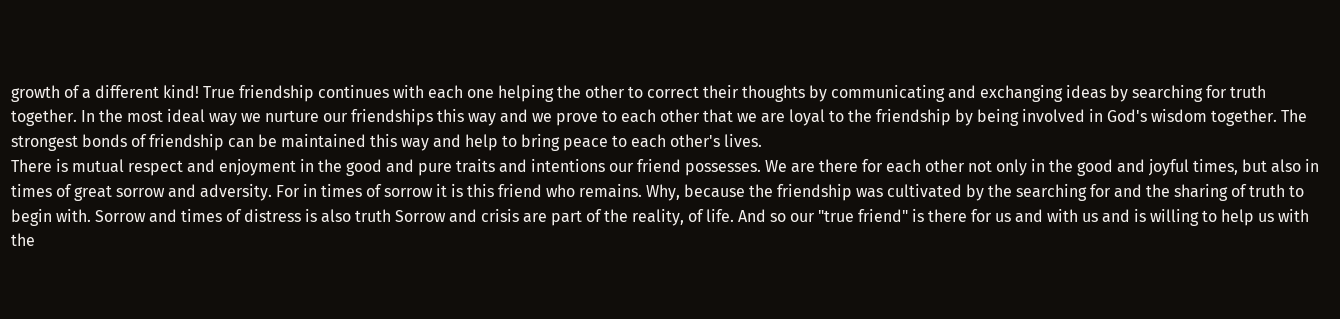growth of a different kind! True friendship continues with each one helping the other to correct their thoughts by communicating and exchanging ideas by searching for truth together. In the most ideal way we nurture our friendships this way and we prove to each other that we are loyal to the friendship by being involved in God's wisdom together. The strongest bonds of friendship can be maintained this way and help to bring peace to each other's lives.
There is mutual respect and enjoyment in the good and pure traits and intentions our friend possesses. We are there for each other not only in the good and joyful times, but also in times of great sorrow and adversity. For in times of sorrow it is this friend who remains. Why, because the friendship was cultivated by the searching for and the sharing of truth to begin with. Sorrow and times of distress is also truth Sorrow and crisis are part of the reality, of life. And so our "true friend" is there for us and with us and is willing to help us with the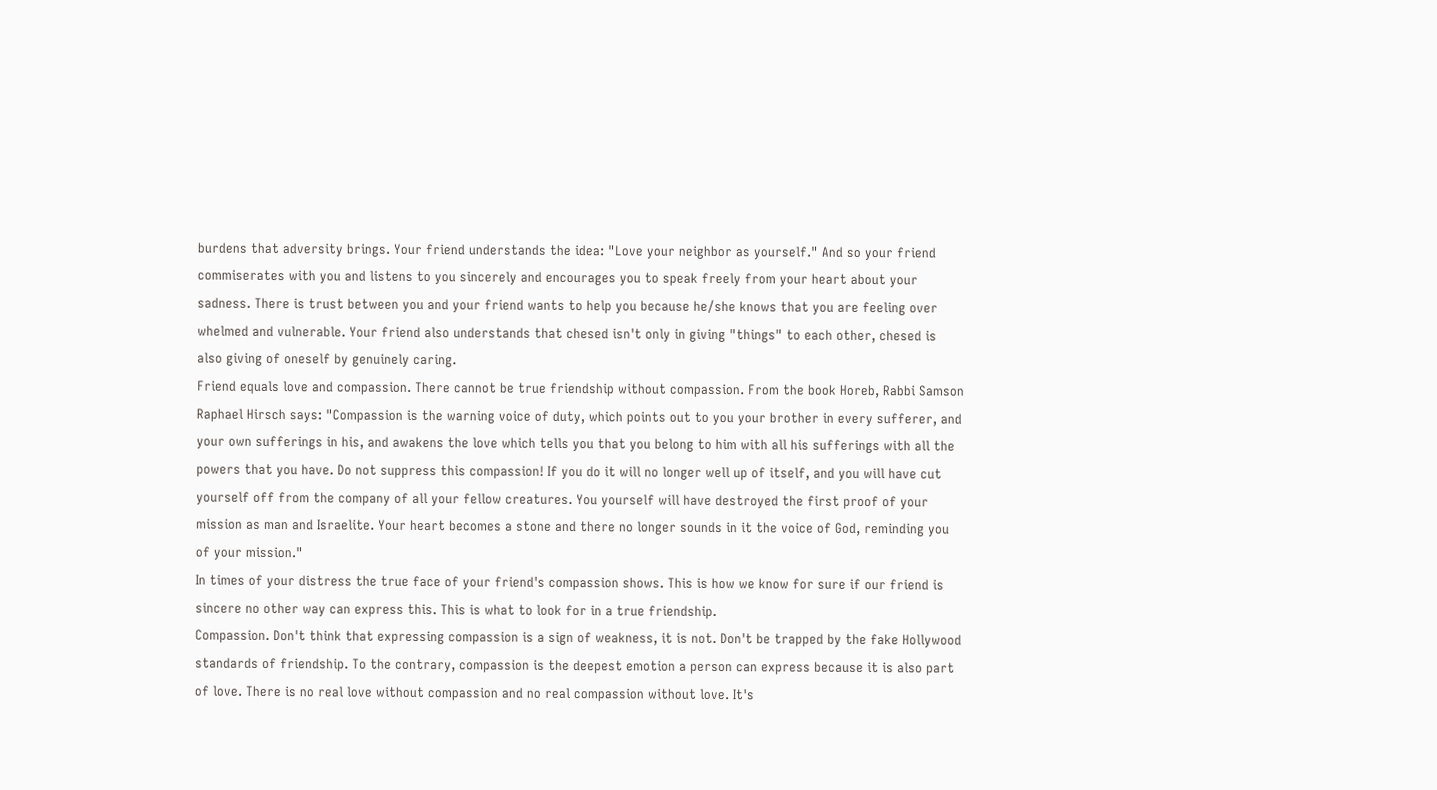burdens that adversity brings. Your friend understands the idea: "Love your neighbor as yourself." And so your friend commiserates with you and listens to you sincerely and encourages you to speak freely from your heart about your sadness. There is trust between you and your friend wants to help you because he/she knows that you are feeling over whelmed and vulnerable. Your friend also understands that chesed isn't only in giving "things" to each other, chesed is also giving of oneself by genuinely caring.
Friend equals love and compassion. There cannot be true friendship without compassion. From the book Horeb, Rabbi Samson Raphael Hirsch says: "Compassion is the warning voice of duty, which points out to you your brother in every sufferer, and your own sufferings in his, and awakens the love which tells you that you belong to him with all his sufferings with all the powers that you have. Do not suppress this compassion! If you do it will no longer well up of itself, and you will have cut yourself off from the company of all your fellow creatures. You yourself will have destroyed the first proof of your mission as man and Israelite. Your heart becomes a stone and there no longer sounds in it the voice of God, reminding you of your mission."
In times of your distress the true face of your friend's compassion shows. This is how we know for sure if our friend is sincere no other way can express this. This is what to look for in a true friendship.
Compassion. Don't think that expressing compassion is a sign of weakness, it is not. Don't be trapped by the fake Hollywood standards of friendship. To the contrary, compassion is the deepest emotion a person can express because it is also part of love. There is no real love without compassion and no real compassion without love. It's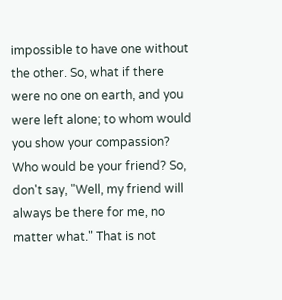impossible to have one without the other. So, what if there were no one on earth, and you were left alone; to whom would you show your compassion? Who would be your friend? So, don't say, "Well, my friend will always be there for me, no matter what." That is not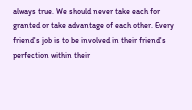always true. We should never take each for granted or take advantage of each other. Every friend's job is to be involved in their friend's perfection within their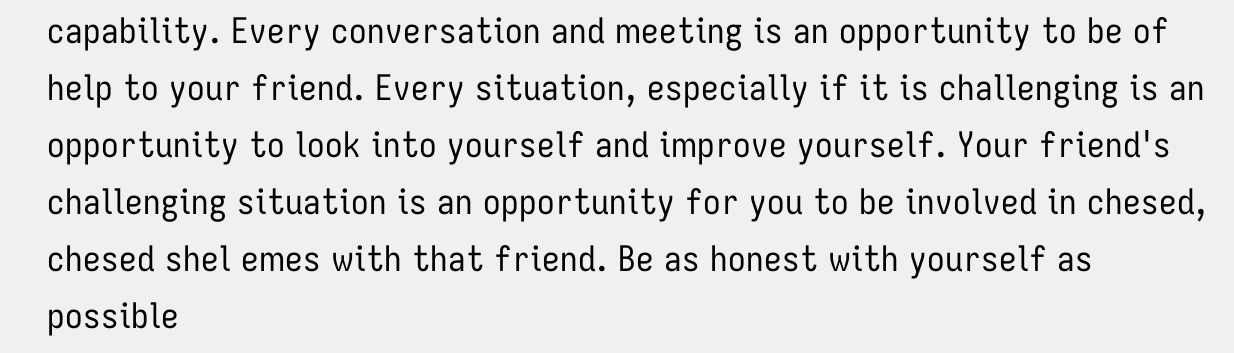capability. Every conversation and meeting is an opportunity to be of help to your friend. Every situation, especially if it is challenging is an opportunity to look into yourself and improve yourself. Your friend's challenging situation is an opportunity for you to be involved in chesed, chesed shel emes with that friend. Be as honest with yourself as possible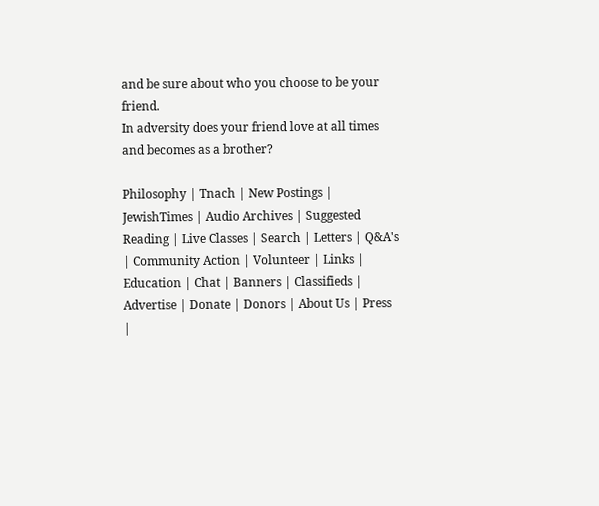and be sure about who you choose to be your friend.
In adversity does your friend love at all times and becomes as a brother?

Philosophy | Tnach | New Postings | JewishTimes | Audio Archives | Suggested Reading | Live Classes | Search | Letters | Q&A's | Community Action | Volunteer | Links | Education | Chat | Banners | Classifieds | Advertise | Donate | Donors | About Us | Press |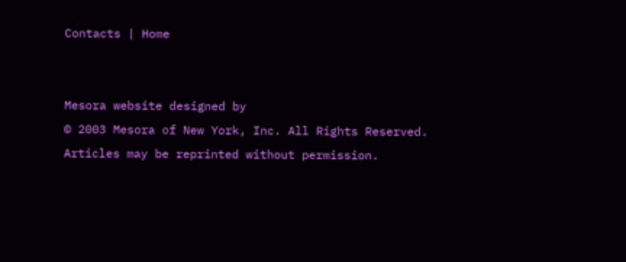Contacts | Home


Mesora website designed by
© 2003 Mesora of New York, Inc. All Rights Reserved.
Articles may be reprinted without permission.